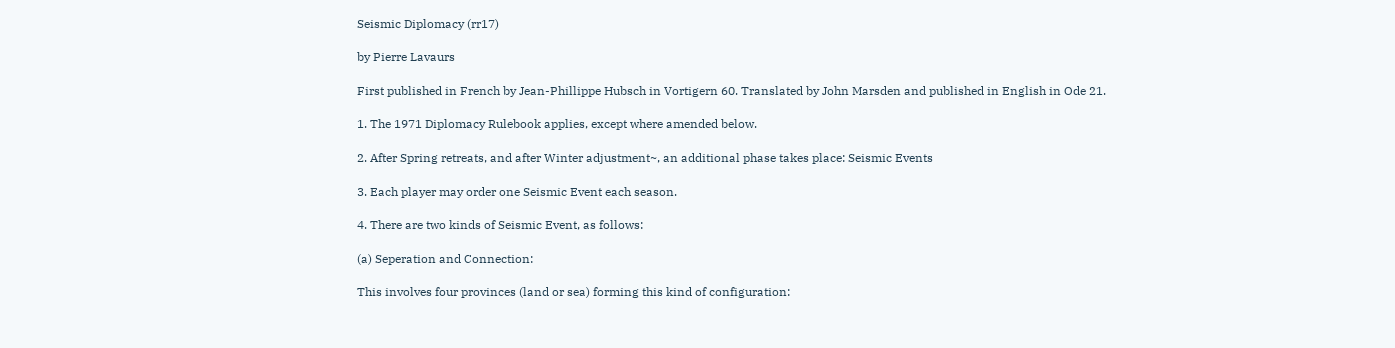Seismic Diplomacy (rr17)

by Pierre Lavaurs

First published in French by Jean-Phillippe Hubsch in Vortigern 60. Translated by John Marsden and published in English in Ode 21.

1. The 1971 Diplomacy Rulebook applies, except where amended below.

2. After Spring retreats, and after Winter adjustment~, an additional phase takes place: Seismic Events

3. Each player may order one Seismic Event each season.

4. There are two kinds of Seismic Event, as follows:

(a) Seperation and Connection:

This involves four provinces (land or sea) forming this kind of configuration: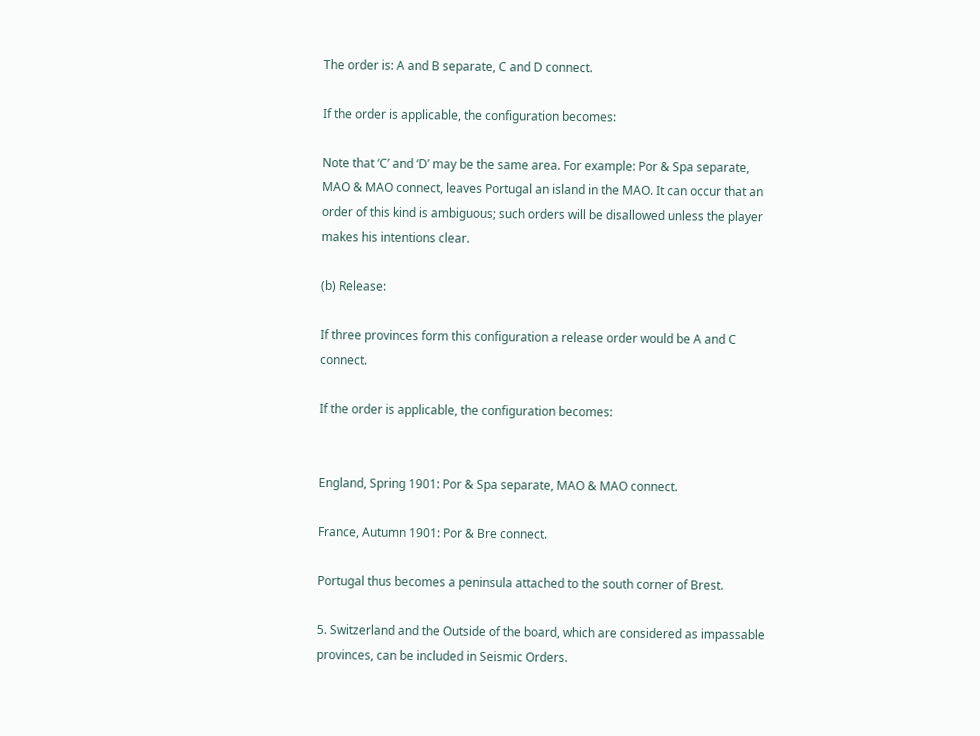The order is: A and B separate, C and D connect.

If the order is applicable, the configuration becomes:

Note that ‘C’ and ‘D’ may be the same area. For example: Por & Spa separate, MAO & MAO connect, leaves Portugal an island in the MAO. It can occur that an order of this kind is ambiguous; such orders will be disallowed unless the player makes his intentions clear.

(b) Release:

If three provinces form this configuration a release order would be A and C connect.

If the order is applicable, the configuration becomes:


England, Spring 1901: Por & Spa separate, MAO & MAO connect.

France, Autumn 1901: Por & Bre connect.

Portugal thus becomes a peninsula attached to the south corner of Brest.

5. Switzerland and the Outside of the board, which are considered as impassable provinces, can be included in Seismic Orders.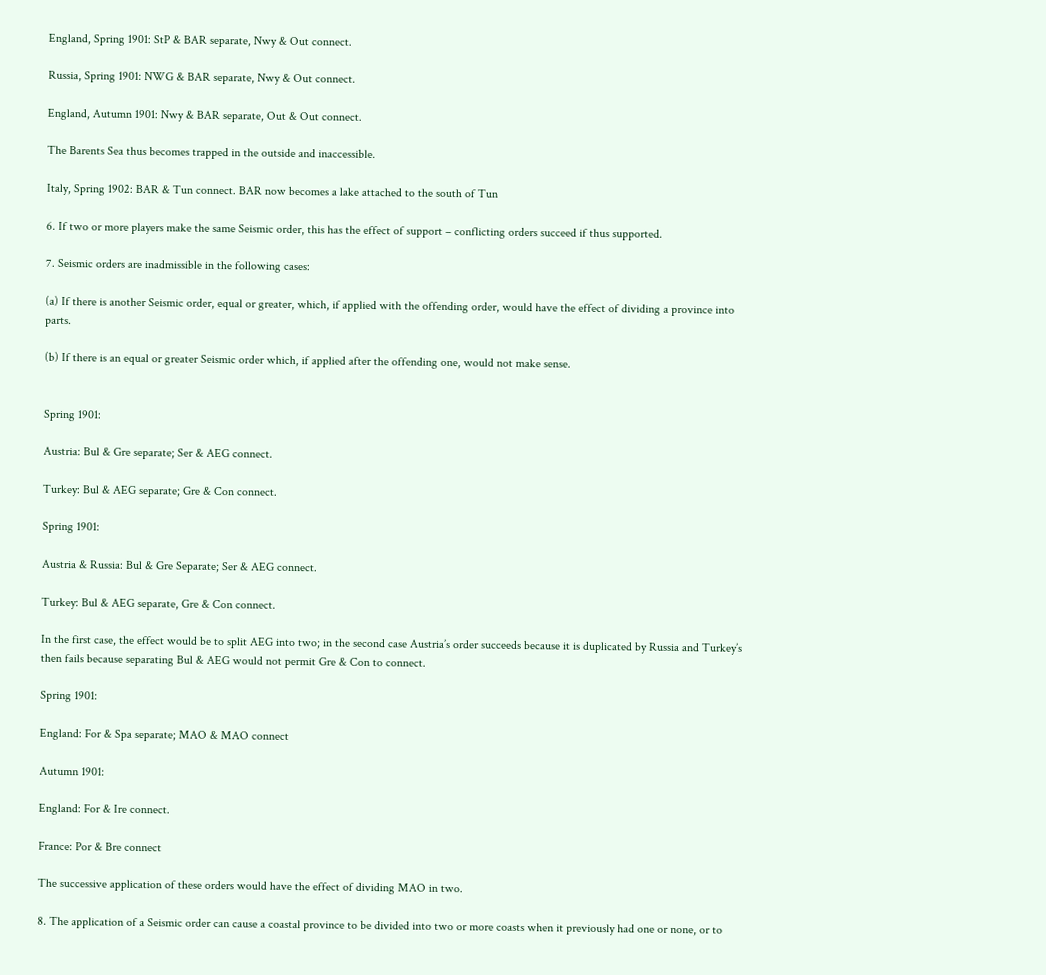England, Spring 1901: StP & BAR separate, Nwy & Out connect.

Russia, Spring 1901: NWG & BAR separate, Nwy & Out connect.

England, Autumn 1901: Nwy & BAR separate, Out & Out connect.

The Barents Sea thus becomes trapped in the outside and inaccessible.

Italy, Spring 1902: BAR & Tun connect. BAR now becomes a lake attached to the south of Tun

6. If two or more players make the same Seismic order, this has the effect of support – conflicting orders succeed if thus supported.

7. Seismic orders are inadmissible in the following cases:

(a) If there is another Seismic order, equal or greater, which, if applied with the offending order, would have the effect of dividing a province into parts.

(b) If there is an equal or greater Seismic order which, if applied after the offending one, would not make sense.


Spring 1901:

Austria: Bul & Gre separate; Ser & AEG connect.

Turkey: Bul & AEG separate; Gre & Con connect.

Spring 1901:

Austria & Russia: Bul & Gre Separate; Ser & AEG connect.

Turkey: Bul & AEG separate, Gre & Con connect.

In the first case, the effect would be to split AEG into two; in the second case Austria’s order succeeds because it is duplicated by Russia and Turkey’s then fails because separating Bul & AEG would not permit Gre & Con to connect.

Spring 1901:

England: For & Spa separate; MAO & MAO connect

Autumn 1901:

England: For & Ire connect.

France: Por & Bre connect

The successive application of these orders would have the effect of dividing MAO in two.

8. The application of a Seismic order can cause a coastal province to be divided into two or more coasts when it previously had one or none, or to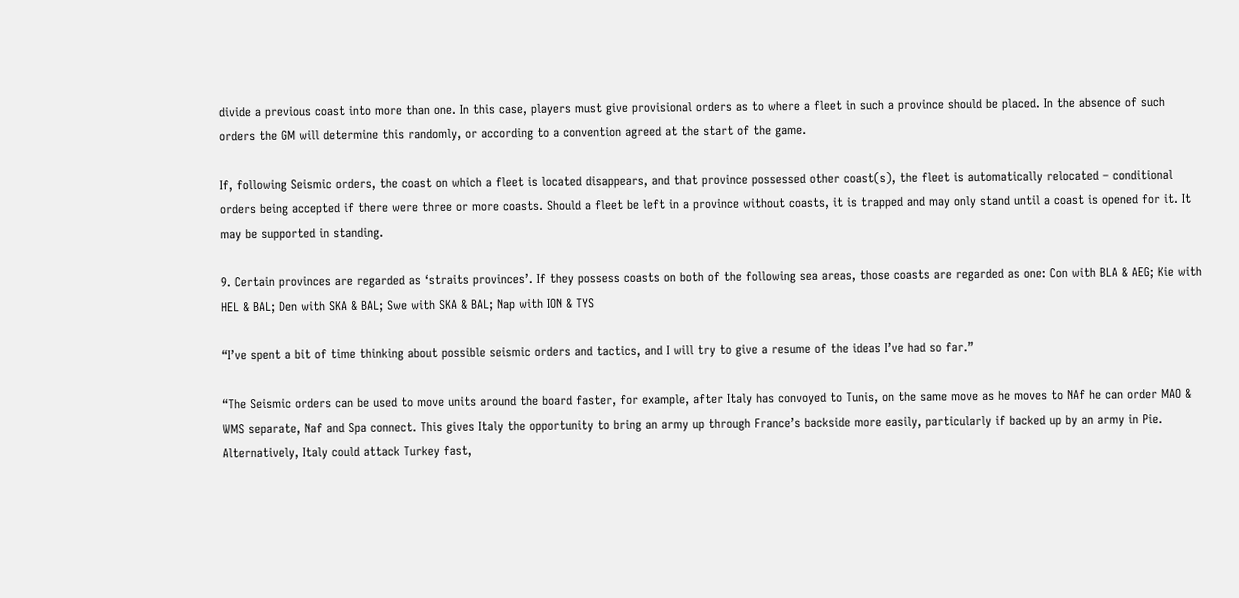divide a previous coast into more than one. In this case, players must give provisional orders as to where a fleet in such a province should be placed. In the absence of such orders the GM will determine this randomly, or according to a convention agreed at the start of the game.

If, following Seismic orders, the coast on which a fleet is located disappears, and that province possessed other coast(s), the fleet is automatically relocated – conditional orders being accepted if there were three or more coasts. Should a fleet be left in a province without coasts, it is trapped and may only stand until a coast is opened for it. It may be supported in standing.

9. Certain provinces are regarded as ‘straits provinces’. If they possess coasts on both of the following sea areas, those coasts are regarded as one: Con with BLA & AEG; Kie with HEL & BAL; Den with SKA & BAL; Swe with SKA & BAL; Nap with ION & TYS

“I’ve spent a bit of time thinking about possible seismic orders and tactics, and I will try to give a resume of the ideas I’ve had so far.”

“The Seismic orders can be used to move units around the board faster, for example, after Italy has convoyed to Tunis, on the same move as he moves to NAf he can order MAO & WMS separate, Naf and Spa connect. This gives Italy the opportunity to bring an army up through France’s backside more easily, particularly if backed up by an army in Pie. Alternatively, Italy could attack Turkey fast,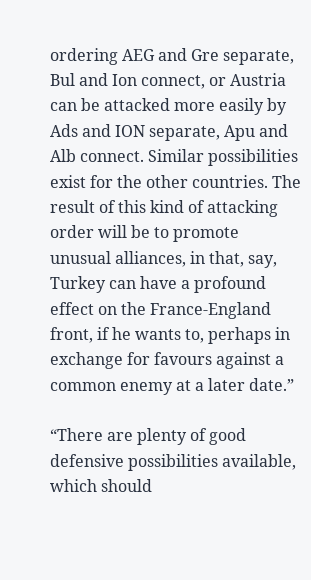ordering AEG and Gre separate, Bul and Ion connect, or Austria can be attacked more easily by Ads and ION separate, Apu and Alb connect. Similar possibilities exist for the other countries. The result of this kind of attacking order will be to promote unusual alliances, in that, say, Turkey can have a profound effect on the France-England front, if he wants to, perhaps in exchange for favours against a common enemy at a later date.”

“There are plenty of good defensive possibilities available, which should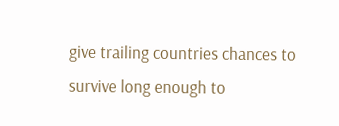give trailing countries chances to survive long enough to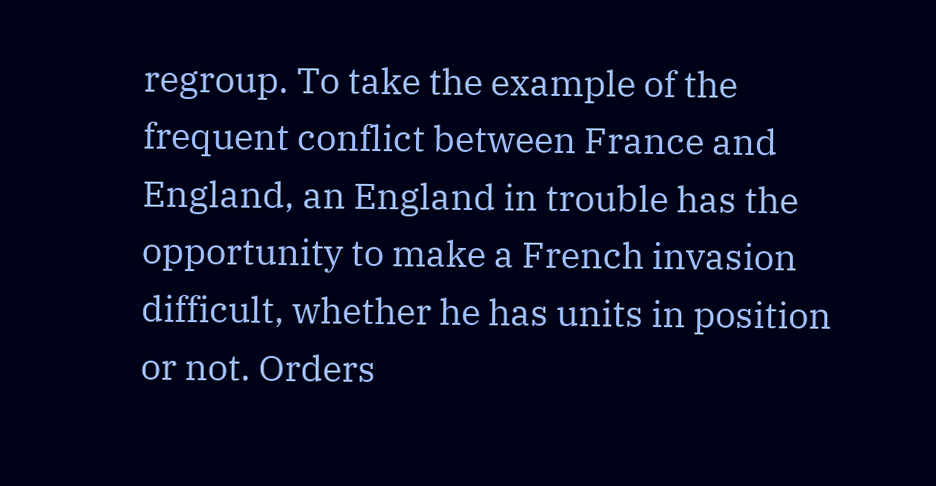regroup. To take the example of the frequent conflict between France and England, an England in trouble has the opportunity to make a French invasion difficult, whether he has units in position or not. Orders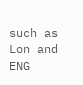such as Lon and ENG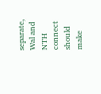separate, Wal and NTH connect should make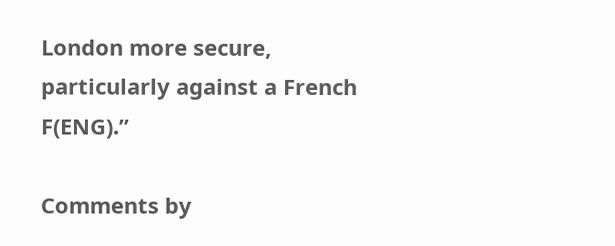London more secure, particularly against a French F(ENG).”

Comments by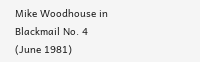Mike Woodhouse in Blackmail No. 4 (June 1981)